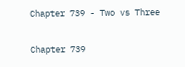Chapter 739 - Two vs Three

Chapter 739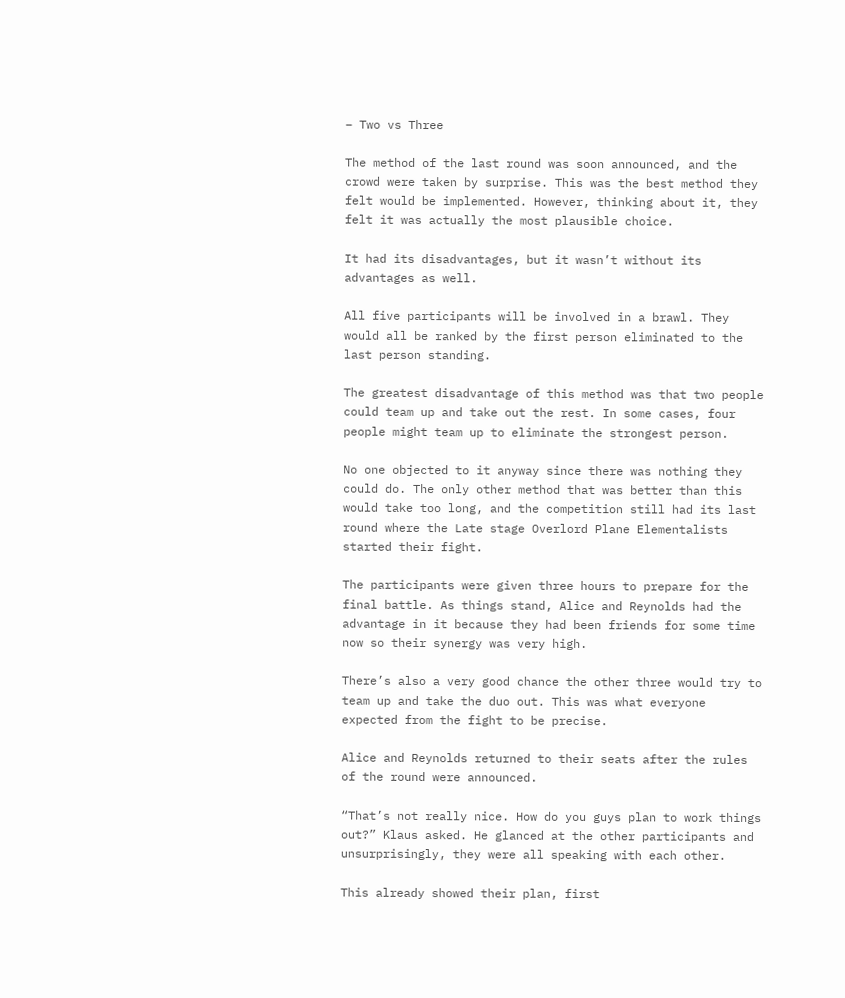– Two vs Three

The method of the last round was soon announced, and the crowd were taken by surprise. This was the best method they felt would be implemented. However, thinking about it, they felt it was actually the most plausible choice.

It had its disadvantages, but it wasn’t without its advantages as well.

All five participants will be involved in a brawl. They would all be ranked by the first person eliminated to the last person standing.

The greatest disadvantage of this method was that two people could team up and take out the rest. In some cases, four people might team up to eliminate the strongest person.

No one objected to it anyway since there was nothing they could do. The only other method that was better than this would take too long, and the competition still had its last round where the Late stage Overlord Plane Elementalists started their fight.

The participants were given three hours to prepare for the final battle. As things stand, Alice and Reynolds had the advantage in it because they had been friends for some time now so their synergy was very high.

There’s also a very good chance the other three would try to team up and take the duo out. This was what everyone expected from the fight to be precise.

Alice and Reynolds returned to their seats after the rules of the round were announced.

“That’s not really nice. How do you guys plan to work things out?” Klaus asked. He glanced at the other participants and unsurprisingly, they were all speaking with each other.

This already showed their plan, first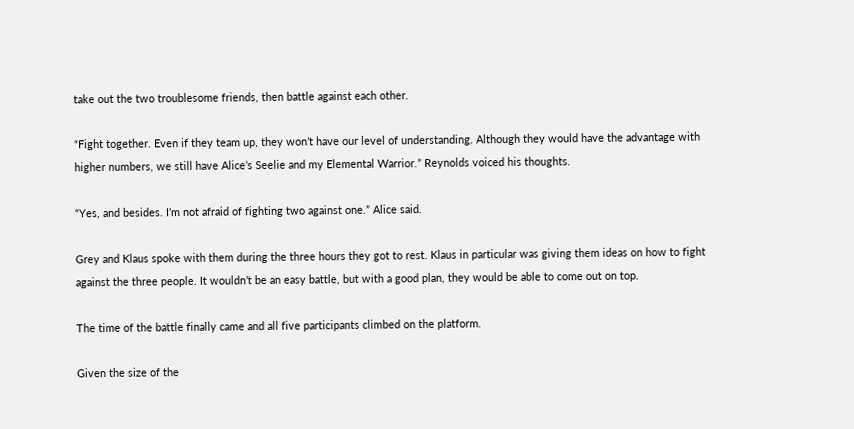take out the two troublesome friends, then battle against each other.

“Fight together. Even if they team up, they won’t have our level of understanding. Although they would have the advantage with higher numbers, we still have Alice’s Seelie and my Elemental Warrior.” Reynolds voiced his thoughts.

“Yes, and besides. I’m not afraid of fighting two against one.” Alice said.

Grey and Klaus spoke with them during the three hours they got to rest. Klaus in particular was giving them ideas on how to fight against the three people. It wouldn’t be an easy battle, but with a good plan, they would be able to come out on top.

The time of the battle finally came and all five participants climbed on the platform.

Given the size of the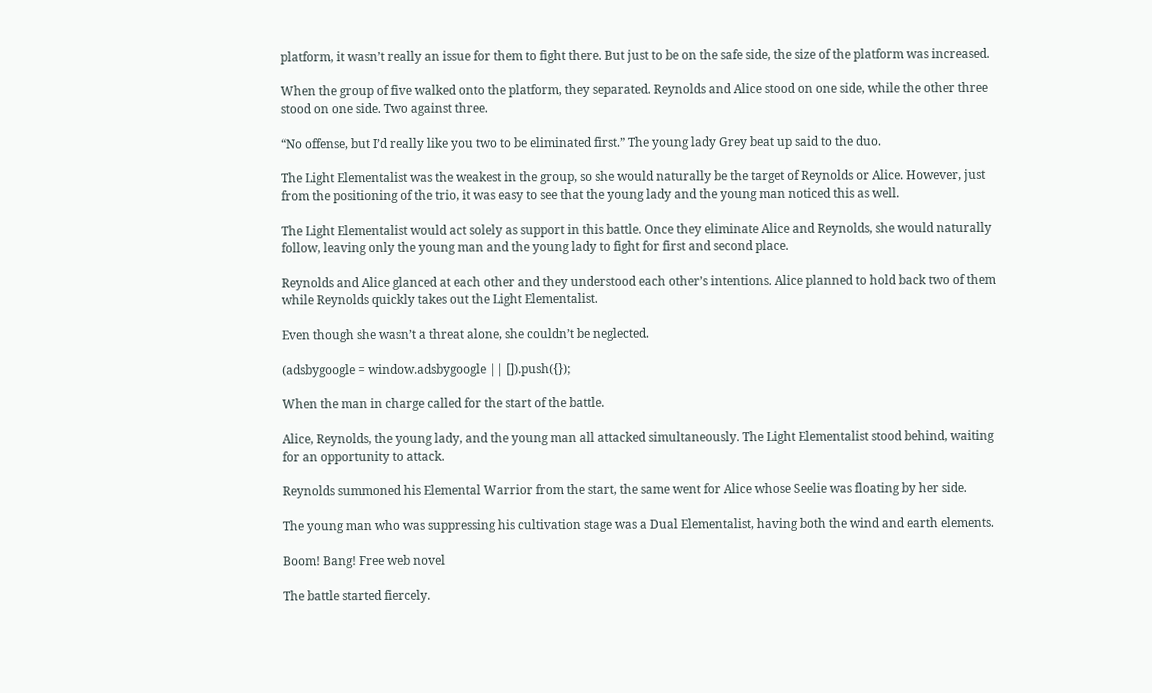platform, it wasn’t really an issue for them to fight there. But just to be on the safe side, the size of the platform was increased.

When the group of five walked onto the platform, they separated. Reynolds and Alice stood on one side, while the other three stood on one side. Two against three.

“No offense, but I’d really like you two to be eliminated first.” The young lady Grey beat up said to the duo.

The Light Elementalist was the weakest in the group, so she would naturally be the target of Reynolds or Alice. However, just from the positioning of the trio, it was easy to see that the young lady and the young man noticed this as well.

The Light Elementalist would act solely as support in this battle. Once they eliminate Alice and Reynolds, she would naturally follow, leaving only the young man and the young lady to fight for first and second place.

Reynolds and Alice glanced at each other and they understood each other’s intentions. Alice planned to hold back two of them while Reynolds quickly takes out the Light Elementalist.

Even though she wasn’t a threat alone, she couldn’t be neglected.

(adsbygoogle = window.adsbygoogle || []).push({});

When the man in charge called for the start of the battle.

Alice, Reynolds, the young lady, and the young man all attacked simultaneously. The Light Elementalist stood behind, waiting for an opportunity to attack.

Reynolds summoned his Elemental Warrior from the start, the same went for Alice whose Seelie was floating by her side.

The young man who was suppressing his cultivation stage was a Dual Elementalist, having both the wind and earth elements.

Boom! Bang! Free web novel

The battle started fiercely.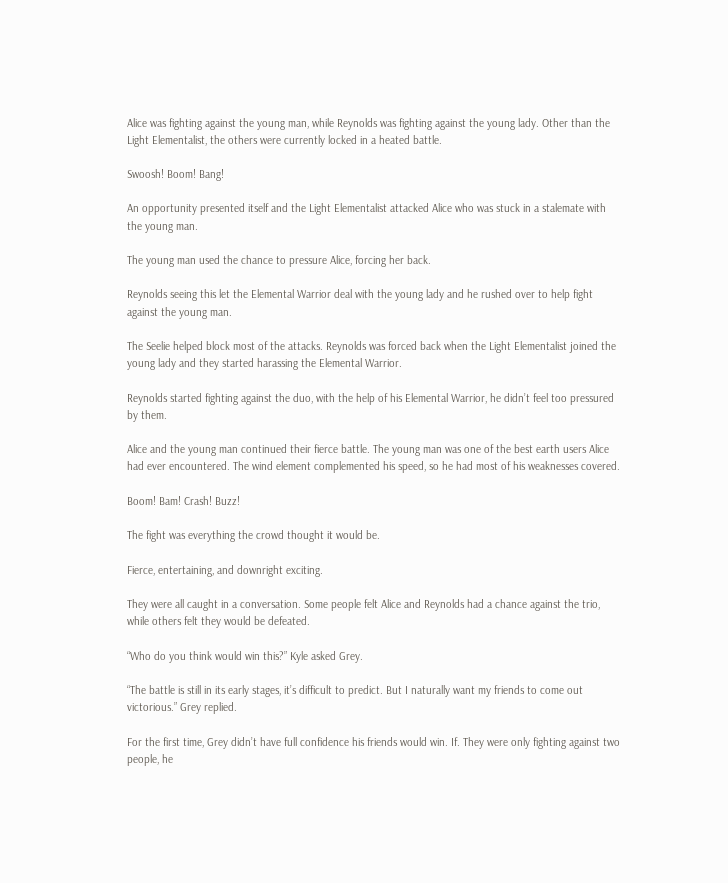Alice was fighting against the young man, while Reynolds was fighting against the young lady. Other than the Light Elementalist, the others were currently locked in a heated battle.

Swoosh! Boom! Bang!

An opportunity presented itself and the Light Elementalist attacked Alice who was stuck in a stalemate with the young man.

The young man used the chance to pressure Alice, forcing her back.

Reynolds seeing this let the Elemental Warrior deal with the young lady and he rushed over to help fight against the young man.

The Seelie helped block most of the attacks. Reynolds was forced back when the Light Elementalist joined the young lady and they started harassing the Elemental Warrior.

Reynolds started fighting against the duo, with the help of his Elemental Warrior, he didn’t feel too pressured by them.

Alice and the young man continued their fierce battle. The young man was one of the best earth users Alice had ever encountered. The wind element complemented his speed, so he had most of his weaknesses covered.

Boom! Bam! Crash! Buzz!

The fight was everything the crowd thought it would be.

Fierce, entertaining, and downright exciting.

They were all caught in a conversation. Some people felt Alice and Reynolds had a chance against the trio, while others felt they would be defeated.

“Who do you think would win this?” Kyle asked Grey.

“The battle is still in its early stages, it’s difficult to predict. But I naturally want my friends to come out victorious.” Grey replied.

For the first time, Grey didn’t have full confidence his friends would win. If. They were only fighting against two people, he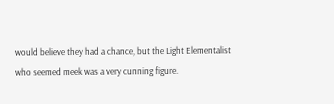would believe they had a chance, but the Light Elementalist who seemed meek was a very cunning figure.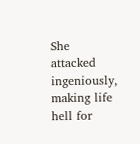She attacked ingeniously, making life hell for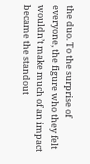the duo. To the surprise of everyone, the figure who they felt wouldn’t make much of an impact became the standout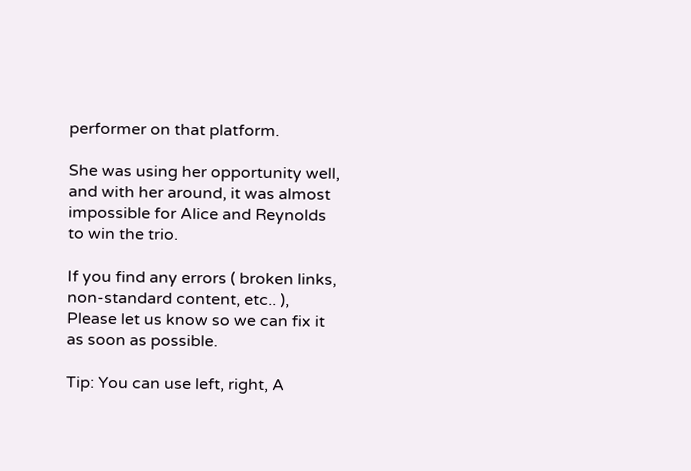performer on that platform.

She was using her opportunity well, and with her around, it was almost impossible for Alice and Reynolds to win the trio.

If you find any errors ( broken links, non-standard content, etc.. ), Please let us know so we can fix it as soon as possible.

Tip: You can use left, right, A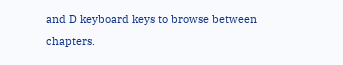and D keyboard keys to browse between chapters.